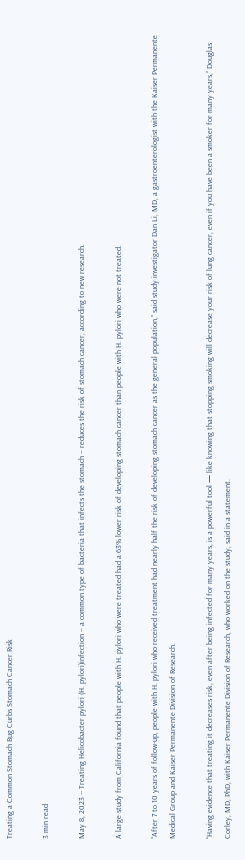Treating a Common Stomach Bug Curbs Stomach Cancer Risk

3 min read

May 8, 2023 -- Treating Helicobacter pylori (H. pylori)infection – a common type of bacteria that infects the stomach – reduces the risk of stomach cancer, according to new research.

A large study from California found that people with H. pylori who were treated had a 63% lower risk of developing stomach cancer than people with H. pylori who were not treated.

“After 7 to 10 years of follow-up, people with H. pylori who received treatment had nearly half the risk of developing stomach cancer as the general population,” said study investigator Dan Li, MD, a gastroenterologist with the Kaiser Permanente Medical Group and Kaiser Permanente Division of Research.

“Having evidence that treating it decreases risk, even after being infected for many years, is a powerful tool — like knowing that stopping smoking will decrease your risk of lung cancer, even if you have been a smoker for many years,” Douglas Corley, MD, PhD, with Kaiser Permanente Division of Research, who worked on the study, said in a statement.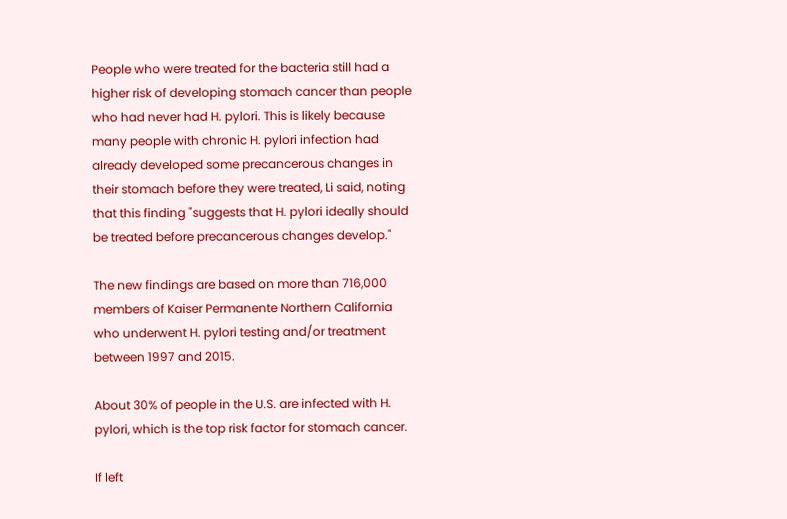People who were treated for the bacteria still had a higher risk of developing stomach cancer than people who had never had H. pylori. This is likely because many people with chronic H. pylori infection had already developed some precancerous changes in their stomach before they were treated, Li said, noting that this finding "suggests that H. pylori ideally should be treated before precancerous changes develop."

The new findings are based on more than 716,000 members of Kaiser Permanente Northern California who underwent H. pylori testing and/or treatment between 1997 and 2015.

About 30% of people in the U.S. are infected with H. pylori, which is the top risk factor for stomach cancer.

If left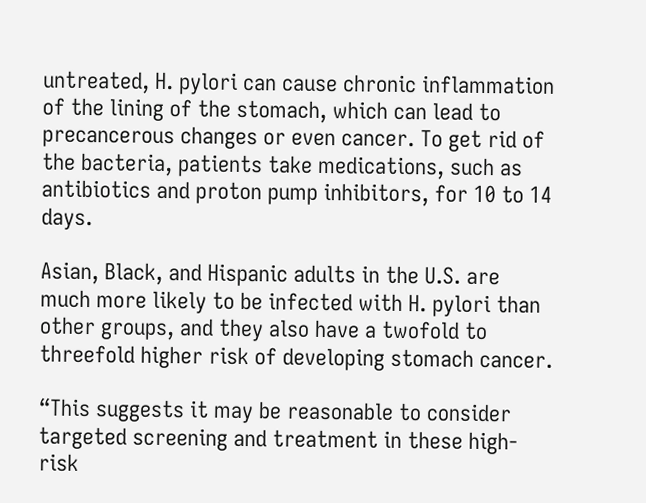untreated, H. pylori can cause chronic inflammation of the lining of the stomach, which can lead to precancerous changes or even cancer. To get rid of the bacteria, patients take medications, such as antibiotics and proton pump inhibitors, for 10 to 14 days.

Asian, Black, and Hispanic adults in the U.S. are much more likely to be infected with H. pylori than other groups, and they also have a twofold to threefold higher risk of developing stomach cancer.

“This suggests it may be reasonable to consider targeted screening and treatment in these high-risk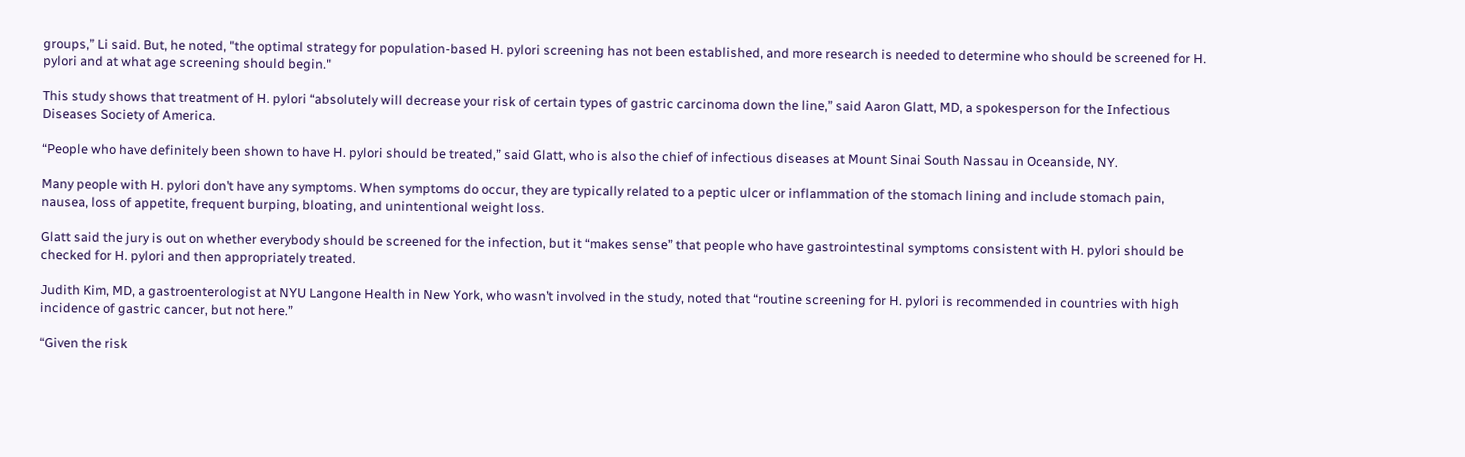groups,” Li said. But, he noted, "the optimal strategy for population-based H. pylori screening has not been established, and more research is needed to determine who should be screened for H. pylori and at what age screening should begin."

This study shows that treatment of H. pylori “absolutely will decrease your risk of certain types of gastric carcinoma down the line,” said Aaron Glatt, MD, a spokesperson for the Infectious Diseases Society of America.

“People who have definitely been shown to have H. pylori should be treated,” said Glatt, who is also the chief of infectious diseases at Mount Sinai South Nassau in Oceanside, NY.

Many people with H. pylori don’t have any symptoms. When symptoms do occur, they are typically related to a peptic ulcer or inflammation of the stomach lining and include stomach pain, nausea, loss of appetite, frequent burping, bloating, and unintentional weight loss.

Glatt said the jury is out on whether everybody should be screened for the infection, but it “makes sense” that people who have gastrointestinal symptoms consistent with H. pylori should be checked for H. pylori and then appropriately treated.

Judith Kim, MD, a gastroenterologist at NYU Langone Health in New York, who wasn’t involved in the study, noted that “routine screening for H. pylori is recommended in countries with high incidence of gastric cancer, but not here.”

“Given the risk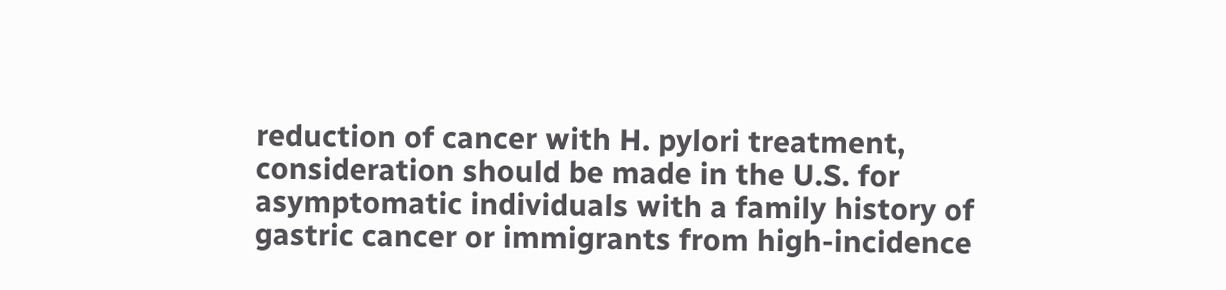reduction of cancer with H. pylori treatment, consideration should be made in the U.S. for asymptomatic individuals with a family history of gastric cancer or immigrants from high-incidence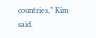countries,” Kim said.